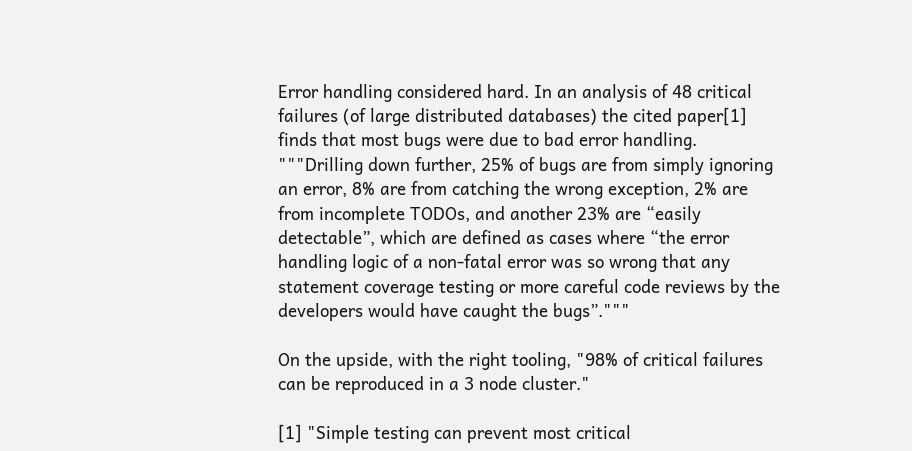Error handling considered hard. In an analysis of 48 critical failures (of large distributed databases) the cited paper[1] finds that most bugs were due to bad error handling. """Drilling down further, 25% of bugs are from simply ignoring an error, 8% are from catching the wrong exception, 2% are from incomplete TODOs, and another 23% are “easily detectable”, which are defined as cases where “the error handling logic of a non-fatal error was so wrong that any statement coverage testing or more careful code reviews by the developers would have caught the bugs”."""

On the upside, with the right tooling, "98% of critical failures can be reproduced in a 3 node cluster."

[1] "Simple testing can prevent most critical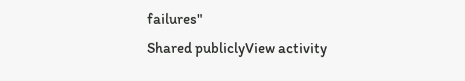failures"
Shared publiclyView activity